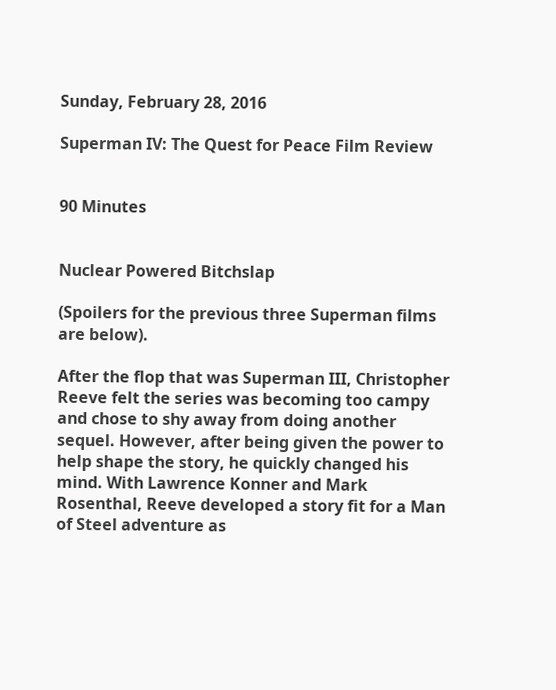Sunday, February 28, 2016

Superman IV: The Quest for Peace Film Review


90 Minutes


Nuclear Powered Bitchslap

(Spoilers for the previous three Superman films are below).

After the flop that was Superman III, Christopher Reeve felt the series was becoming too campy and chose to shy away from doing another sequel. However, after being given the power to help shape the story, he quickly changed his mind. With Lawrence Konner and Mark Rosenthal, Reeve developed a story fit for a Man of Steel adventure as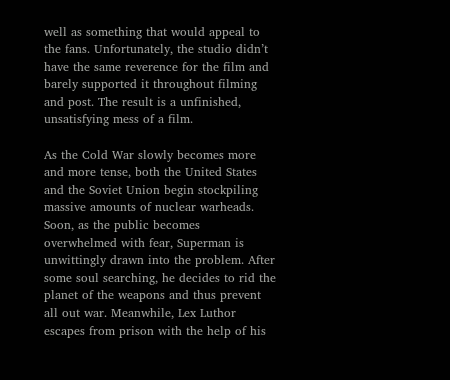well as something that would appeal to the fans. Unfortunately, the studio didn’t have the same reverence for the film and barely supported it throughout filming and post. The result is a unfinished, unsatisfying mess of a film.

As the Cold War slowly becomes more and more tense, both the United States and the Soviet Union begin stockpiling massive amounts of nuclear warheads. Soon, as the public becomes overwhelmed with fear, Superman is unwittingly drawn into the problem. After some soul searching, he decides to rid the planet of the weapons and thus prevent all out war. Meanwhile, Lex Luthor escapes from prison with the help of his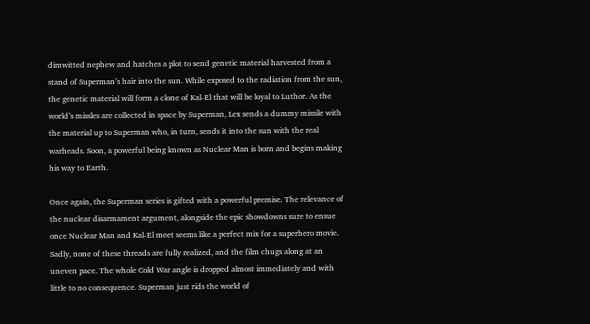dimwitted nephew and hatches a plot to send genetic material harvested from a stand of Superman’s hair into the sun. While exposed to the radiation from the sun, the genetic material will form a clone of Kal-El that will be loyal to Luthor. As the world’s missles are collected in space by Superman, Lex sends a dummy missile with the material up to Superman who, in turn, sends it into the sun with the real warheads. Soon, a powerful being known as Nuclear Man is born and begins making his way to Earth.

Once again, the Superman series is gifted with a powerful premise. The relevance of the nuclear disarmament argument, alongside the epic showdowns sure to ensue once Nuclear Man and Kal-El meet seems like a perfect mix for a superhero movie. Sadly, none of these threads are fully realized, and the film chugs along at an uneven pace. The whole Cold War angle is dropped almost immediately and with little to no consequence. Superman just rids the world of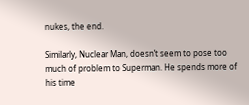nukes, the end.

Similarly, Nuclear Man, doesn’t seem to pose too much of problem to Superman. He spends more of his time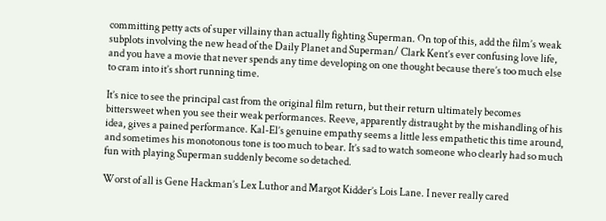committing petty acts of super villainy than actually fighting Superman. On top of this, add the film’s weak subplots involving the new head of the Daily Planet and Superman/ Clark Kent’s ever confusing love life, and you have a movie that never spends any time developing on one thought because there’s too much else to cram into it’s short running time.

It’s nice to see the principal cast from the original film return, but their return ultimately becomes bittersweet when you see their weak performances. Reeve, apparently distraught by the mishandling of his idea, gives a pained performance. Kal-El’s genuine empathy seems a little less empathetic this time around, and sometimes his monotonous tone is too much to bear. It’s sad to watch someone who clearly had so much fun with playing Superman suddenly become so detached.

Worst of all is Gene Hackman’s Lex Luthor and Margot Kidder’s Lois Lane. I never really cared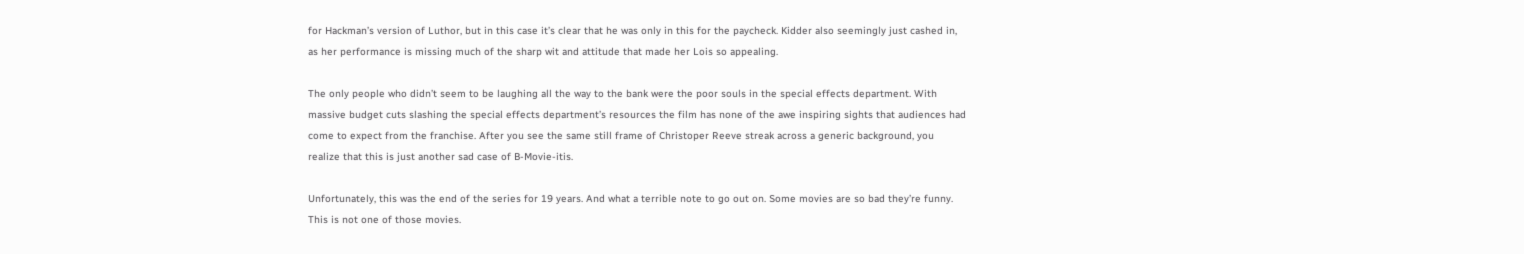for Hackman’s version of Luthor, but in this case it’s clear that he was only in this for the paycheck. Kidder also seemingly just cashed in, as her performance is missing much of the sharp wit and attitude that made her Lois so appealing.

The only people who didn’t seem to be laughing all the way to the bank were the poor souls in the special effects department. With massive budget cuts slashing the special effects department’s resources the film has none of the awe inspiring sights that audiences had come to expect from the franchise. After you see the same still frame of Christoper Reeve streak across a generic background, you realize that this is just another sad case of B-Movie-itis.

Unfortunately, this was the end of the series for 19 years. And what a terrible note to go out on. Some movies are so bad they’re funny. This is not one of those movies.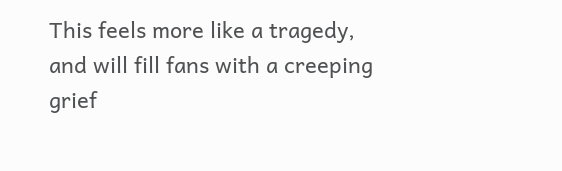This feels more like a tragedy, and will fill fans with a creeping grief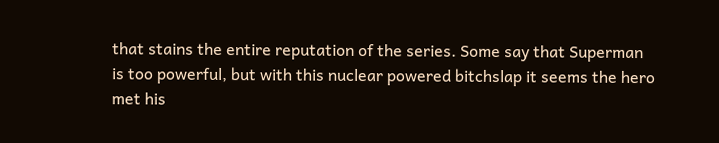that stains the entire reputation of the series. Some say that Superman is too powerful, but with this nuclear powered bitchslap it seems the hero met his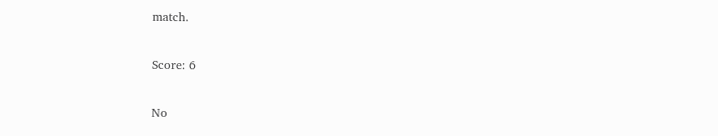match.

Score: 6

No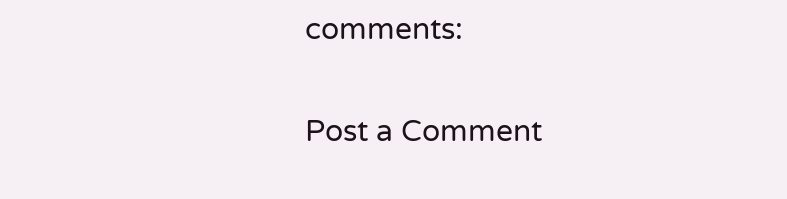comments:

Post a Comment